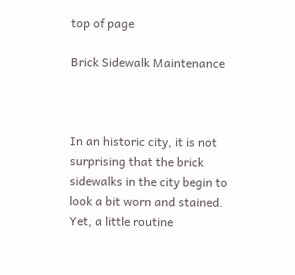top of page

Brick Sidewalk Maintenance



In an historic city, it is not surprising that the brick sidewalks in the city begin to look a bit worn and stained.    Yet, a little routine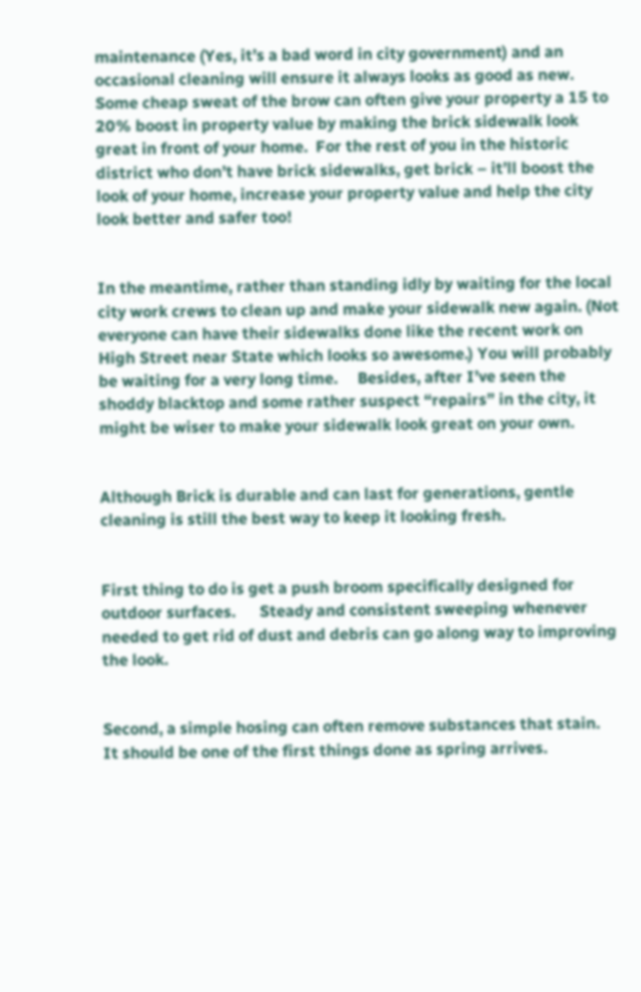maintenance (Yes, it’s a bad word in city government) and an occasional cleaning will ensure it always looks as good as new.   Some cheap sweat of the brow can often give your property a 15 to 20% boost in property value by making the brick sidewalk look great in front of your home.  For the rest of you in the historic district who don’t have brick sidewalks, get brick – it’ll boost the look of your home, increase your property value and help the city look better and safer too!


In the meantime, rather than standing idly by waiting for the local city work crews to clean up and make your sidewalk new again. (Not everyone can have their sidewalks done like the recent work on High Street near State which looks so awesome.) You will probably be waiting for a very long time.     Besides, after I’ve seen the shoddy blacktop and some rather suspect “repairs” in the city, it might be wiser to make your sidewalk look great on your own.


Although Brick is durable and can last for generations, gentle cleaning is still the best way to keep it looking fresh.


First thing to do is get a push broom specifically designed for outdoor surfaces.      Steady and consistent sweeping whenever needed to get rid of dust and debris can go along way to improving the look.


Second, a simple hosing can often remove substances that stain.     It should be one of the first things done as spring arrives.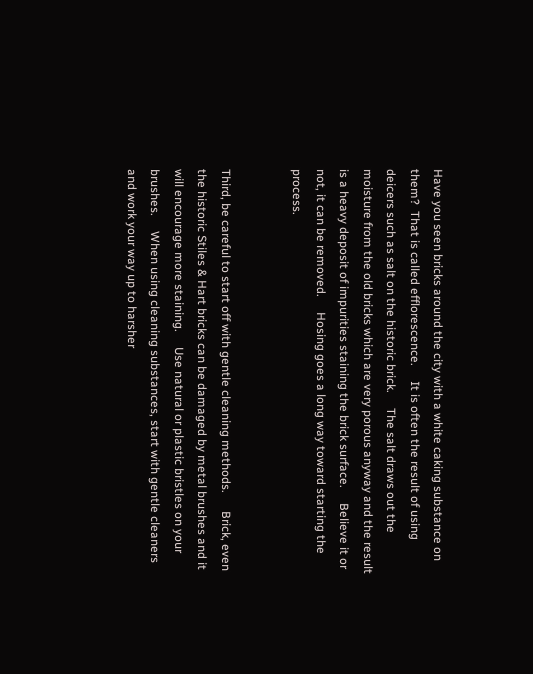Have you seen bricks around the city with a white caking substance on them?  That is called efflorescence.     It is often the result of using deicers such as salt on the historic brick.     The salt draws out the moisture from the old bricks which are very porous anyway and the result is a heavy deposit of impurities staining the brick surface.     Believe it or not, it can be removed.     Hosing goes a long way toward starting the process.


Third, be careful to start off with gentle cleaning methods.      Brick, even the historic Stiles & Hart bricks can be damaged by metal brushes and it will encourage more staining.     Use natural or plastic bristles on your brushes.     When using cleaning substances, start with gentle cleaners and work your way up to harsher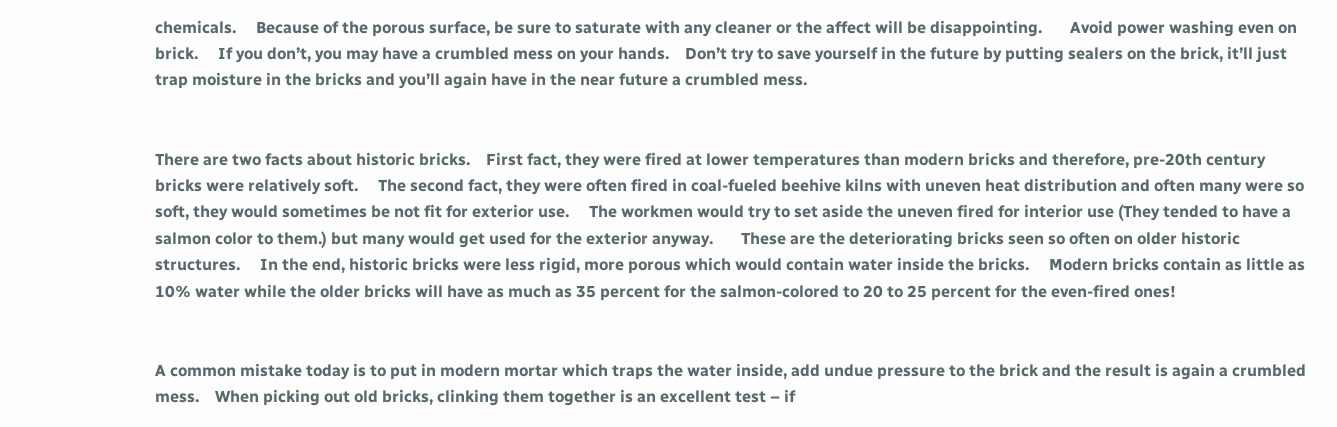chemicals.     Because of the porous surface, be sure to saturate with any cleaner or the affect will be disappointing.       Avoid power washing even on brick.     If you don’t, you may have a crumbled mess on your hands.    Don’t try to save yourself in the future by putting sealers on the brick, it’ll just trap moisture in the bricks and you’ll again have in the near future a crumbled mess.


There are two facts about historic bricks.    First fact, they were fired at lower temperatures than modern bricks and therefore, pre-20th century bricks were relatively soft.     The second fact, they were often fired in coal-fueled beehive kilns with uneven heat distribution and often many were so soft, they would sometimes be not fit for exterior use.     The workmen would try to set aside the uneven fired for interior use (They tended to have a salmon color to them.) but many would get used for the exterior anyway.       These are the deteriorating bricks seen so often on older historic structures.     In the end, historic bricks were less rigid, more porous which would contain water inside the bricks.     Modern bricks contain as little as 10% water while the older bricks will have as much as 35 percent for the salmon-colored to 20 to 25 percent for the even-fired ones!


A common mistake today is to put in modern mortar which traps the water inside, add undue pressure to the brick and the result is again a crumbled mess.    When picking out old bricks, clinking them together is an excellent test – if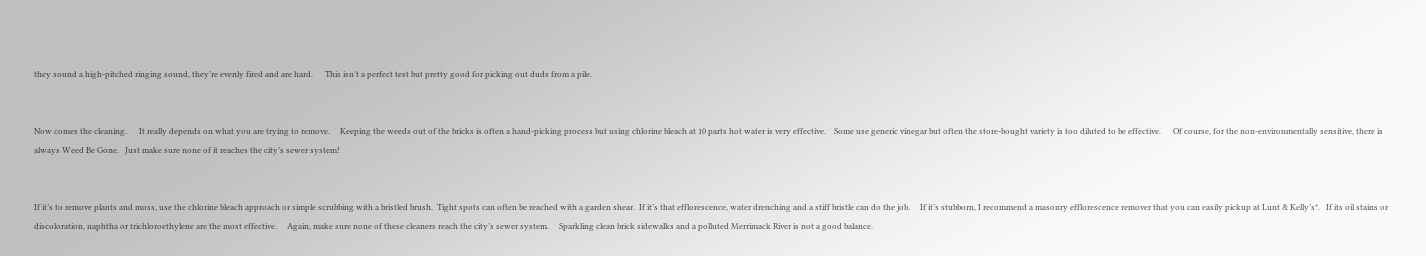they sound a high-pitched ringing sound, they’re evenly fired and are hard.      This isn’t a perfect test but pretty good for picking out duds from a pile.


Now comes the cleaning.      It really depends on what you are trying to remove.     Keeping the weeds out of the bricks is often a hand-picking process but using chlorine bleach at 10 parts hot water is very effective.    Some use generic vinegar but often the store-bought variety is too diluted to be effective.      Of course, for the non-environmentally sensitive, there is always Weed Be Gone.   Just make sure none of it reaches the city’s sewer system!


If it’s to remove plants and moss, use the chlorine bleach approach or simple scrubbing with a bristled brush.  Tight spots can often be reached with a garden shear.  If it’s that efflorescence, water drenching and a stiff bristle can do the job.     If it’s stubborn, I recommend a masonry efflorescence remover that you can easily pickup at Lunt & Kelly’s*.   If its oil stains or discoloration, naphtha or trichloroethylene are the most effective.     Again, make sure none of these cleaners reach the city’s sewer system.     Sparkling clean brick sidewalks and a polluted Merrimack River is not a good balance.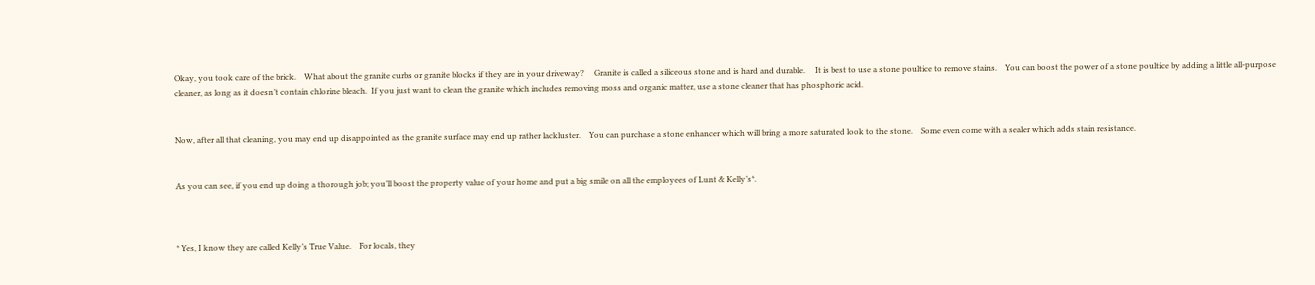Okay, you took care of the brick.    What about the granite curbs or granite blocks if they are in your driveway?     Granite is called a siliceous stone and is hard and durable.     It is best to use a stone poultice to remove stains.    You can boost the power of a stone poultice by adding a little all-purpose cleaner, as long as it doesn’t contain chlorine bleach.  If you just want to clean the granite which includes removing moss and organic matter, use a stone cleaner that has phosphoric acid.


Now, after all that cleaning, you may end up disappointed as the granite surface may end up rather lackluster.    You can purchase a stone enhancer which will bring a more saturated look to the stone.    Some even come with a sealer which adds stain resistance.


As you can see, if you end up doing a thorough job; you’ll boost the property value of your home and put a big smile on all the employees of Lunt & Kelly’s*.



* Yes, I know they are called Kelly’s True Value.    For locals, they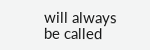will always be called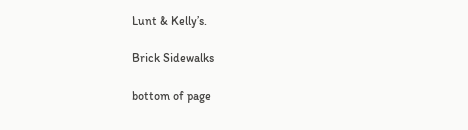Lunt & Kelly’s.

Brick Sidewalks

bottom of page